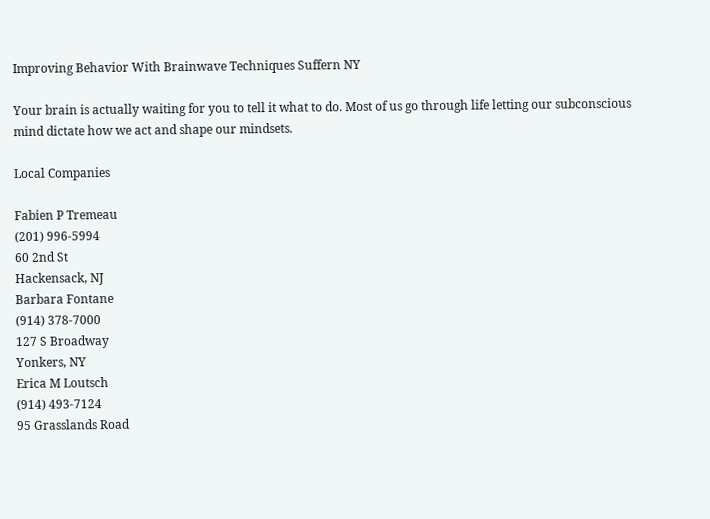Improving Behavior With Brainwave Techniques Suffern NY

Your brain is actually waiting for you to tell it what to do. Most of us go through life letting our subconscious mind dictate how we act and shape our mindsets.

Local Companies

Fabien P Tremeau
(201) 996-5994
60 2nd St
Hackensack, NJ
Barbara Fontane
(914) 378-7000
127 S Broadway
Yonkers, NY
Erica M Loutsch
(914) 493-7124
95 Grasslands Road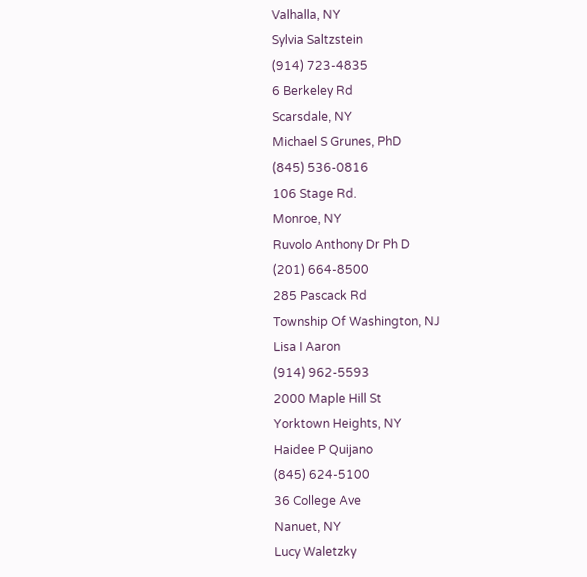Valhalla, NY
Sylvia Saltzstein
(914) 723-4835
6 Berkeley Rd
Scarsdale, NY
Michael S Grunes, PhD
(845) 536-0816
106 Stage Rd.
Monroe, NY
Ruvolo Anthony Dr Ph D
(201) 664-8500
285 Pascack Rd
Township Of Washington, NJ
Lisa I Aaron
(914) 962-5593
2000 Maple Hill St
Yorktown Heights, NY
Haidee P Quijano
(845) 624-5100
36 College Ave
Nanuet, NY
Lucy Waletzky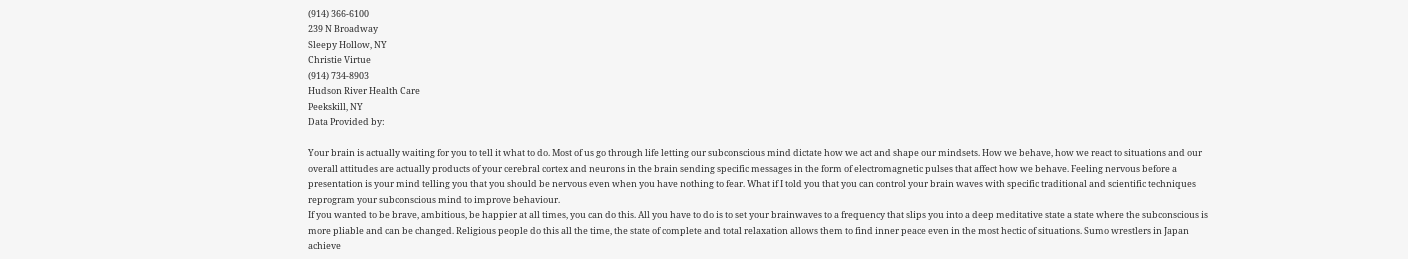(914) 366-6100
239 N Broadway
Sleepy Hollow, NY
Christie Virtue
(914) 734-8903
Hudson River Health Care
Peekskill, NY
Data Provided by:

Your brain is actually waiting for you to tell it what to do. Most of us go through life letting our subconscious mind dictate how we act and shape our mindsets. How we behave, how we react to situations and our overall attitudes are actually products of your cerebral cortex and neurons in the brain sending specific messages in the form of electromagnetic pulses that affect how we behave. Feeling nervous before a presentation is your mind telling you that you should be nervous even when you have nothing to fear. What if I told you that you can control your brain waves with specific traditional and scientific techniques reprogram your subconscious mind to improve behaviour.
If you wanted to be brave, ambitious, be happier at all times, you can do this. All you have to do is to set your brainwaves to a frequency that slips you into a deep meditative state a state where the subconscious is more pliable and can be changed. Religious people do this all the time, the state of complete and total relaxation allows them to find inner peace even in the most hectic of situations. Sumo wrestlers in Japan achieve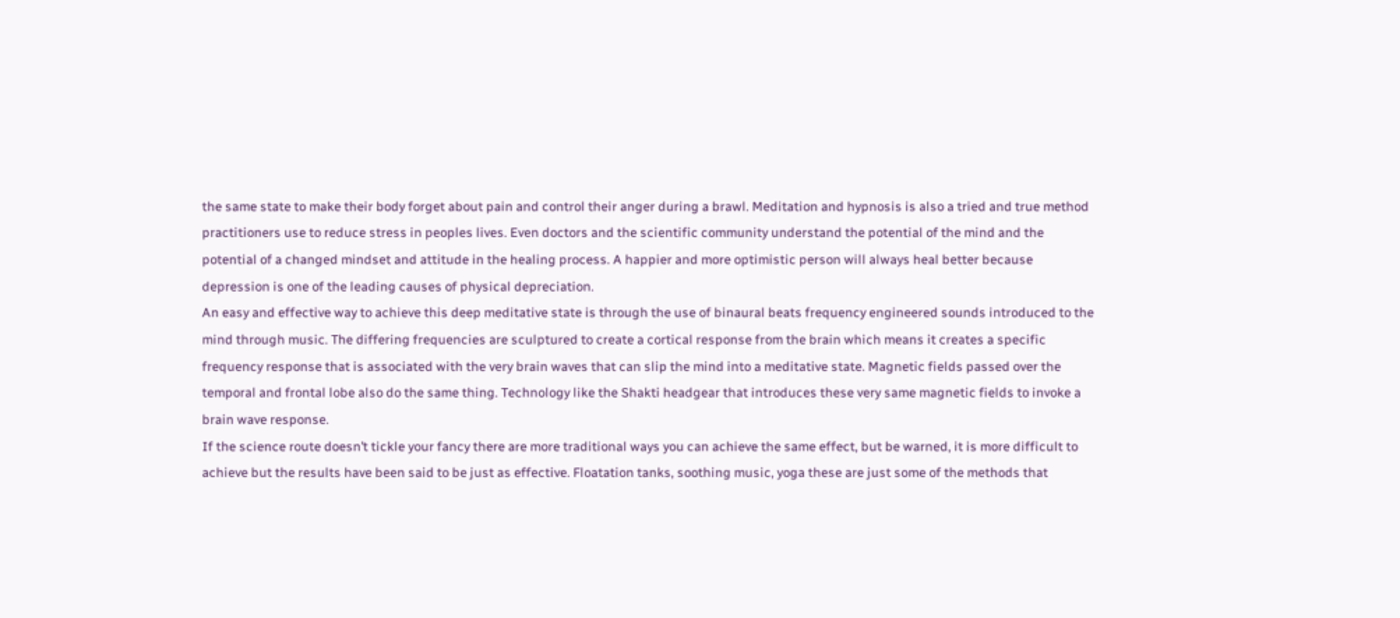the same state to make their body forget about pain and control their anger during a brawl. Meditation and hypnosis is also a tried and true method practitioners use to reduce stress in peoples lives. Even doctors and the scientific community understand the potential of the mind and the potential of a changed mindset and attitude in the healing process. A happier and more optimistic person will always heal better because depression is one of the leading causes of physical depreciation.
An easy and effective way to achieve this deep meditative state is through the use of binaural beats frequency engineered sounds introduced to the mind through music. The differing frequencies are sculptured to create a cortical response from the brain which means it creates a specific frequency response that is associated with the very brain waves that can slip the mind into a meditative state. Magnetic fields passed over the temporal and frontal lobe also do the same thing. Technology like the Shakti headgear that introduces these very same magnetic fields to invoke a brain wave response.
If the science route doesn’t tickle your fancy there are more traditional ways you can achieve the same effect, but be warned, it is more difficult to achieve but the results have been said to be just as effective. Floatation tanks, soothing music, yoga these are just some of the methods that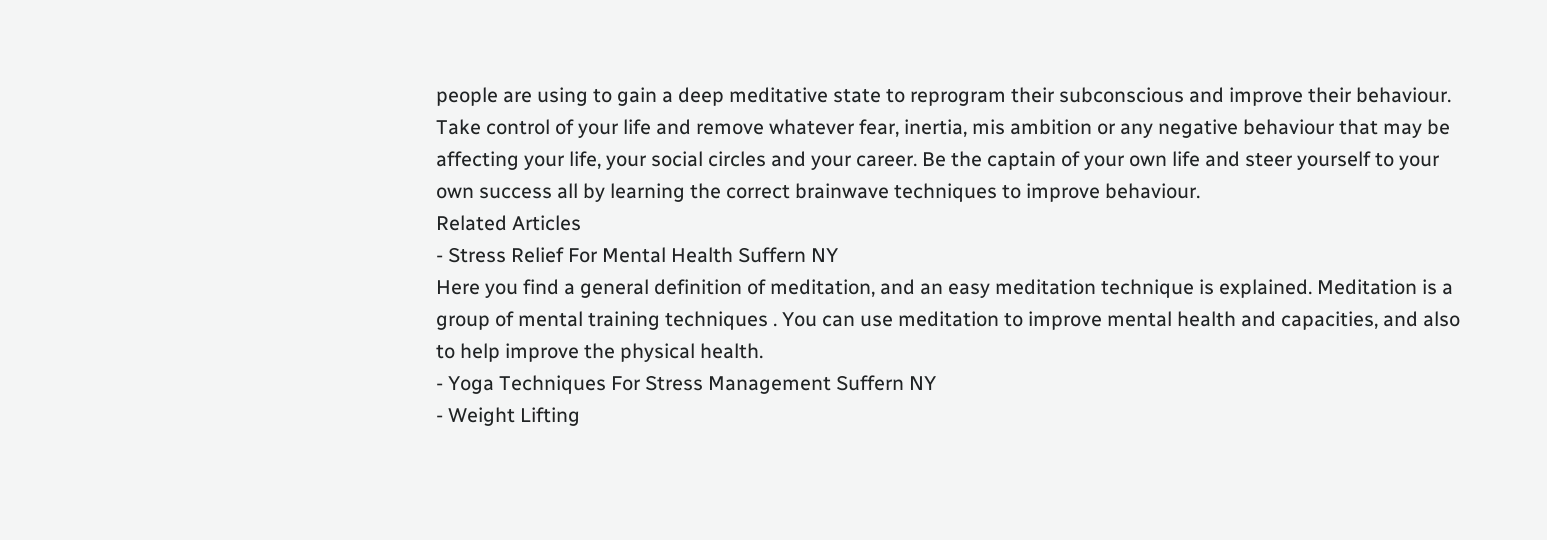people are using to gain a deep meditative state to reprogram their subconscious and improve their behaviour.
Take control of your life and remove whatever fear, inertia, mis ambition or any negative behaviour that may be affecting your life, your social circles and your career. Be the captain of your own life and steer yourself to your own success all by learning the correct brainwave techniques to improve behaviour.
Related Articles
- Stress Relief For Mental Health Suffern NY
Here you find a general definition of meditation, and an easy meditation technique is explained. Meditation is a group of mental training techniques . You can use meditation to improve mental health and capacities, and also to help improve the physical health.
- Yoga Techniques For Stress Management Suffern NY
- Weight Lifting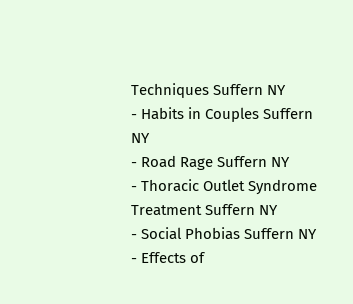Techniques Suffern NY
- Habits in Couples Suffern NY
- Road Rage Suffern NY
- Thoracic Outlet Syndrome Treatment Suffern NY
- Social Phobias Suffern NY
- Effects of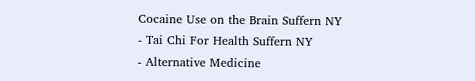Cocaine Use on the Brain Suffern NY
- Tai Chi For Health Suffern NY
- Alternative Medicine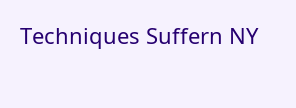Techniques Suffern NY